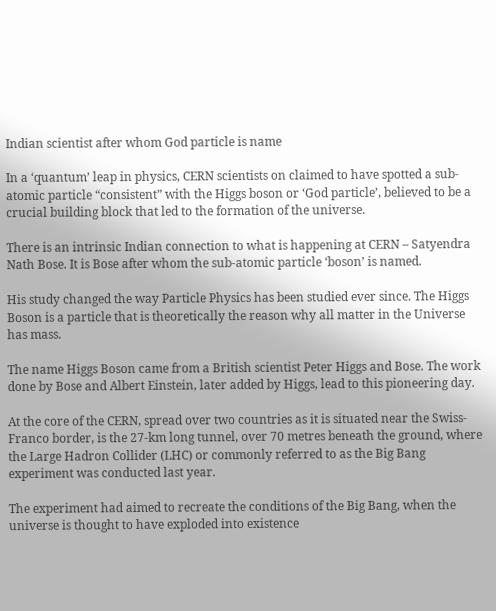Indian scientist after whom God particle is name

In a ‘quantum’ leap in physics, CERN scientists on claimed to have spotted a sub-atomic particle “consistent” with the Higgs boson or ‘God particle’, believed to be a crucial building block that led to the formation of the universe.

There is an intrinsic Indian connection to what is happening at CERN – Satyendra Nath Bose. It is Bose after whom the sub-atomic particle ‘boson’ is named.

His study changed the way Particle Physics has been studied ever since. The Higgs Boson is a particle that is theoretically the reason why all matter in the Universe has mass.

The name Higgs Boson came from a British scientist Peter Higgs and Bose. The work done by Bose and Albert Einstein, later added by Higgs, lead to this pioneering day.

At the core of the CERN, spread over two countries as it is situated near the Swiss-Franco border, is the 27-km long tunnel, over 70 metres beneath the ground, where the Large Hadron Collider (LHC) or commonly referred to as the Big Bang experiment was conducted last year.

The experiment had aimed to recreate the conditions of the Big Bang, when the universe is thought to have exploded into existence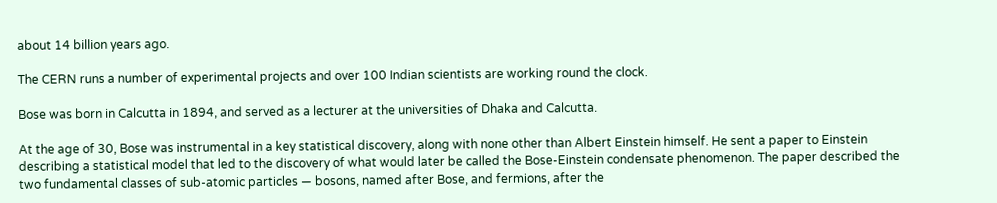about 14 billion years ago.

The CERN runs a number of experimental projects and over 100 Indian scientists are working round the clock.

Bose was born in Calcutta in 1894, and served as a lecturer at the universities of Dhaka and Calcutta.

At the age of 30, Bose was instrumental in a key statistical discovery, along with none other than Albert Einstein himself. He sent a paper to Einstein describing a statistical model that led to the discovery of what would later be called the Bose-Einstein condensate phenomenon. The paper described the two fundamental classes of sub-atomic particles — bosons, named after Bose, and fermions, after the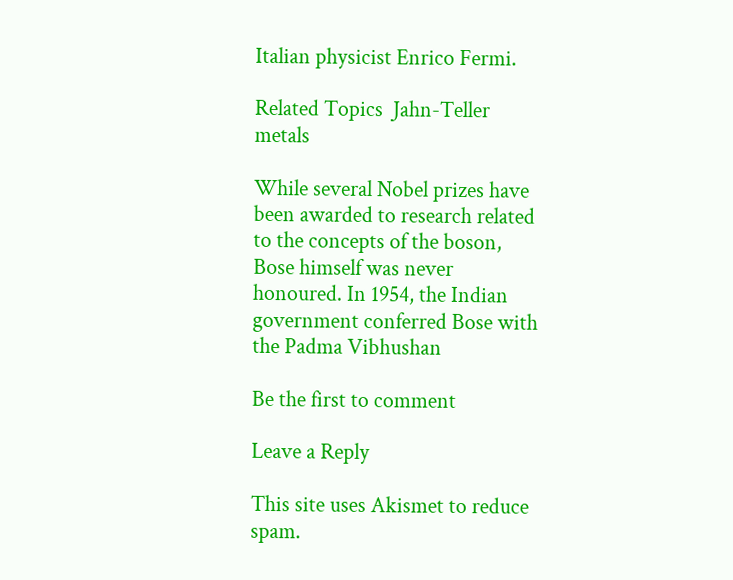Italian physicist Enrico Fermi.

Related Topics  Jahn-Teller metals

While several Nobel prizes have been awarded to research related to the concepts of the boson, Bose himself was never honoured. In 1954, the Indian government conferred Bose with the Padma Vibhushan

Be the first to comment

Leave a Reply

This site uses Akismet to reduce spam.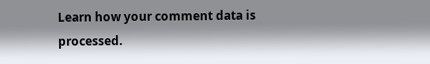Learn how your comment data is processed.